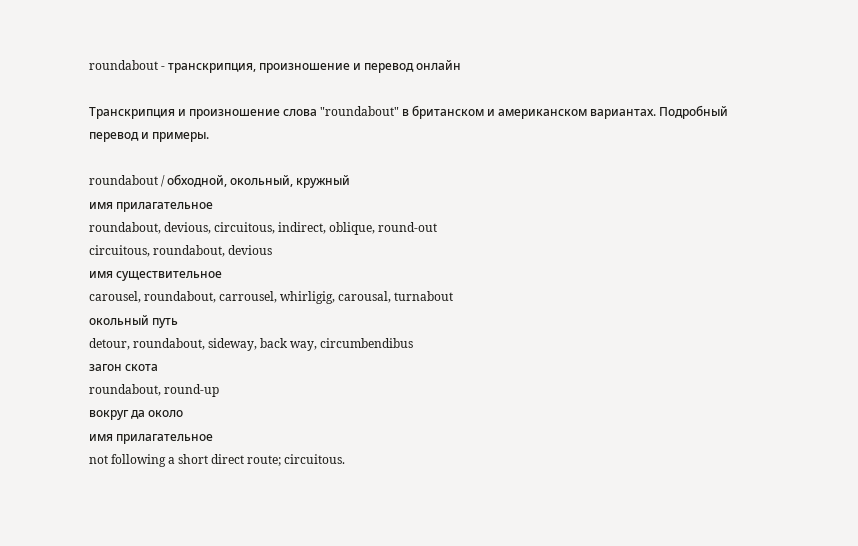roundabout - транскрипция, произношение и перевод онлайн

Транскрипция и произношение слова "roundabout" в британском и американском вариантах. Подробный перевод и примеры.

roundabout / обходной, окольный, кружный
имя прилагательное
roundabout, devious, circuitous, indirect, oblique, round-out
circuitous, roundabout, devious
имя существительное
carousel, roundabout, carrousel, whirligig, carousal, turnabout
окольный путь
detour, roundabout, sideway, back way, circumbendibus
загон скота
roundabout, round-up
вокруг да около
имя прилагательное
not following a short direct route; circuitous.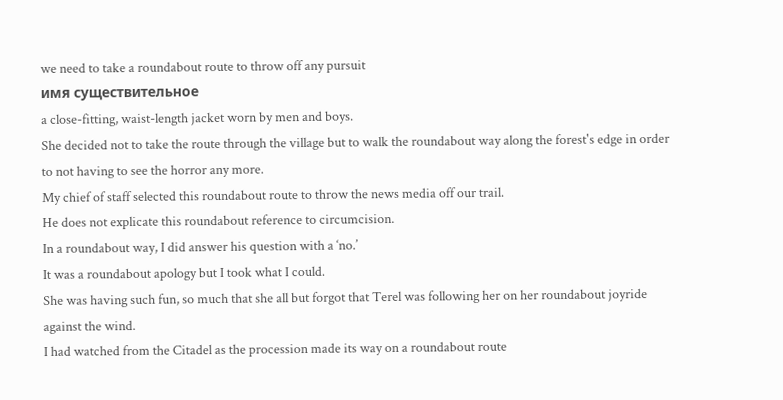we need to take a roundabout route to throw off any pursuit
имя существительное
a close-fitting, waist-length jacket worn by men and boys.
She decided not to take the route through the village but to walk the roundabout way along the forest's edge in order to not having to see the horror any more.
My chief of staff selected this roundabout route to throw the news media off our trail.
He does not explicate this roundabout reference to circumcision.
In a roundabout way, I did answer his question with a ‘no.’
It was a roundabout apology but I took what I could.
She was having such fun, so much that she all but forgot that Terel was following her on her roundabout joyride against the wind.
I had watched from the Citadel as the procession made its way on a roundabout route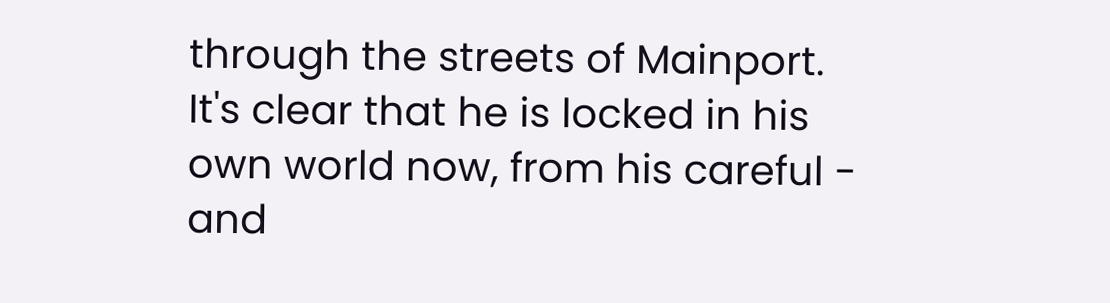through the streets of Mainport.
It's clear that he is locked in his own world now, from his careful - and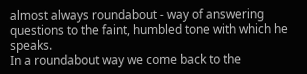almost always roundabout - way of answering questions to the faint, humbled tone with which he speaks.
In a roundabout way we come back to the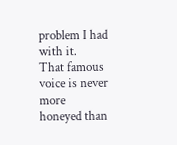problem I had with it.
That famous voice is never more honeyed than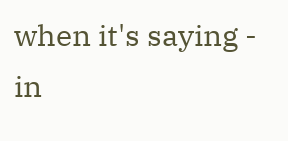when it's saying - in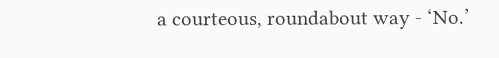a courteous, roundabout way - ‘No.’